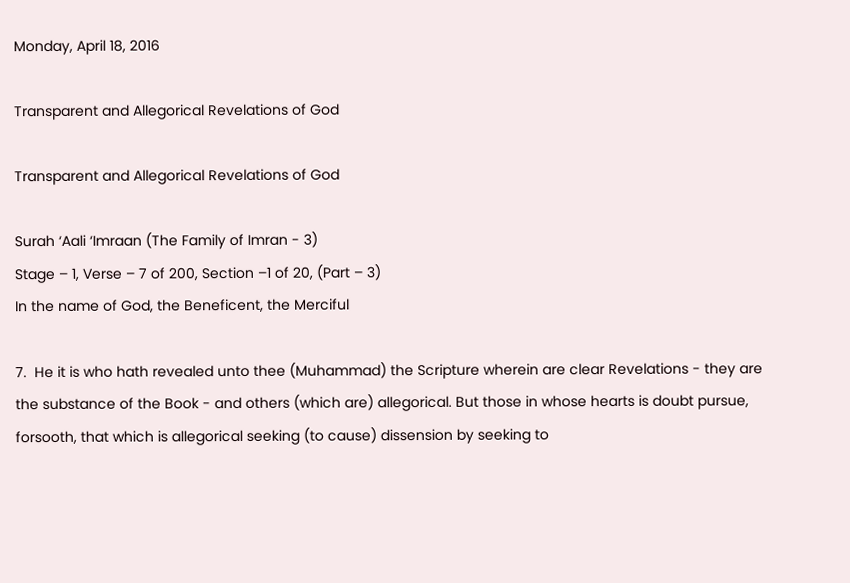Monday, April 18, 2016

Transparent and Allegorical Revelations of God

Transparent and Allegorical Revelations of God

Surah ‘Aali ‘Imraan (The Family of Imran - 3)
Stage – 1, Verse – 7 of 200, Section –1 of 20, (Part – 3)
In the name of God, the Beneficent, the Merciful

7.  He it is who hath revealed unto thee (Muhammad) the Scripture wherein are clear Revelations - they are the substance of the Book - and others (which are) allegorical. But those in whose hearts is doubt pursue, forsooth, that which is allegorical seeking (to cause) dissension by seeking to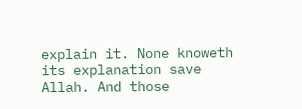explain it. None knoweth its explanation save Allah. And those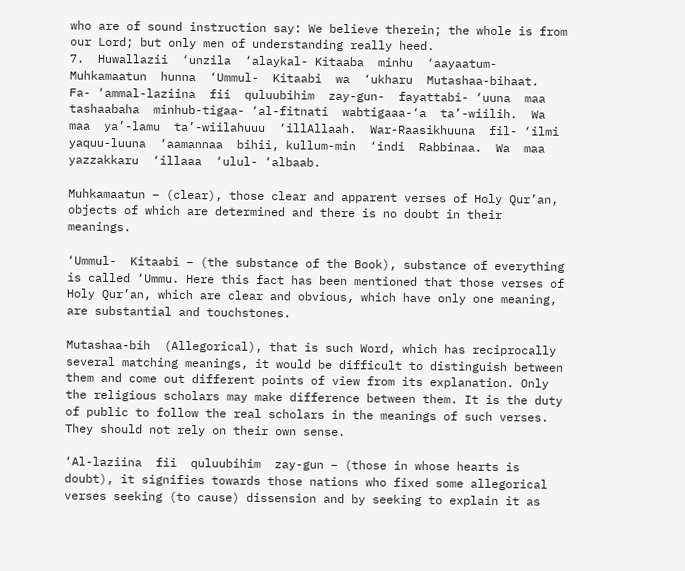who are of sound instruction say: We believe therein; the whole is from our Lord; but only men of understanding really heed.
7.  Huwallazii  ‘unzila  ‘alaykal- Kitaaba  minhu  ‘aayaatum-Muhkamaatun  hunna  ‘Ummul-  Kitaabi  wa  ‘ukharu  Mutashaa-bihaat.  Fa- ‘ammal-laziina  fii  quluubihim  zay-gun-  fayattabi- ‘uuna  maa  tashaabaha  minhub-tigaa- ‘al-fitnati  wabtigaaa-‘a  ta’-wiilih.  Wa  maa  ya’-lamu  ta’-wiilahuuu  ‘illAllaah.  War-Raasikhuuna  fil- ‘ilmi  yaquu-luuna  ‘aamannaa  bihii, kullum-min  ‘indi  Rabbinaa.  Wa  maa  yazzakkaru  ‘illaaa  ‘ulul- ‘albaab.

Muhkamaatun – (clear), those clear and apparent verses of Holy Qur’an, objects of which are determined and there is no doubt in their meanings.

‘Ummul-  Kitaabi – (the substance of the Book), substance of everything is called ‘Ummu. Here this fact has been mentioned that those verses of Holy Qur’an, which are clear and obvious, which have only one meaning, are substantial and touchstones.

Mutashaa-bih  (Allegorical), that is such Word, which has reciprocally several matching meanings, it would be difficult to distinguish between them and come out different points of view from its explanation. Only the religious scholars may make difference between them. It is the duty of public to follow the real scholars in the meanings of such verses. They should not rely on their own sense.

‘Al-laziina  fii  quluubihim  zay-gun – (those in whose hearts is doubt), it signifies towards those nations who fixed some allegorical verses seeking (to cause) dissension and by seeking to explain it as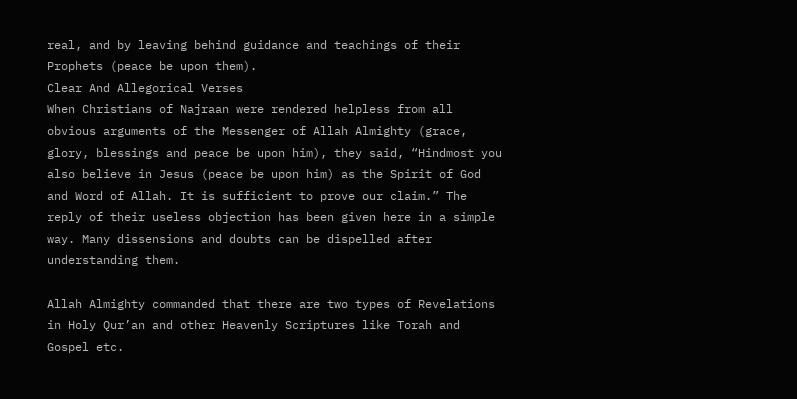real, and by leaving behind guidance and teachings of their Prophets (peace be upon them).
Clear And Allegorical Verses
When Christians of Najraan were rendered helpless from all obvious arguments of the Messenger of Allah Almighty (grace, glory, blessings and peace be upon him), they said, “Hindmost you also believe in Jesus (peace be upon him) as the Spirit of God and Word of Allah. It is sufficient to prove our claim.” The reply of their useless objection has been given here in a simple way. Many dissensions and doubts can be dispelled after understanding them.

Allah Almighty commanded that there are two types of Revelations in Holy Qur’an and other Heavenly Scriptures like Torah and Gospel etc.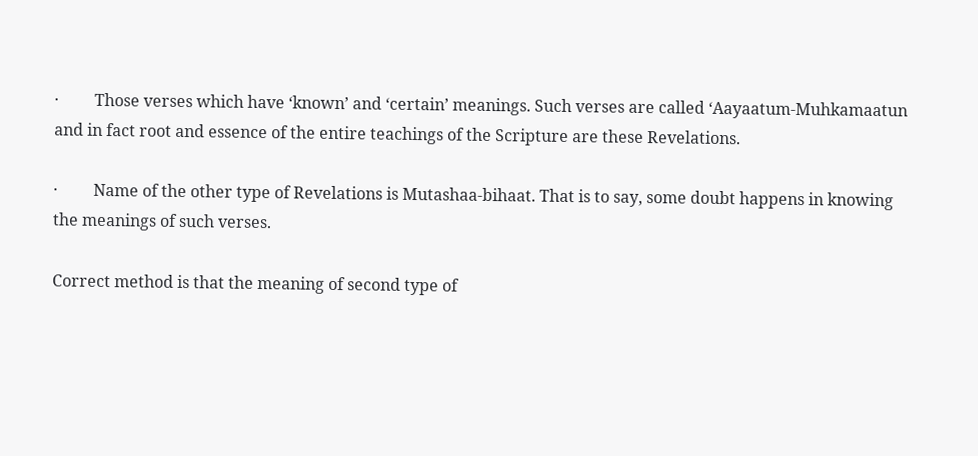·         Those verses which have ‘known’ and ‘certain’ meanings. Such verses are called ‘Aayaatum-Muhkamaatun and in fact root and essence of the entire teachings of the Scripture are these Revelations.

·         Name of the other type of Revelations is Mutashaa-bihaat. That is to say, some doubt happens in knowing the meanings of such verses.

Correct method is that the meaning of second type of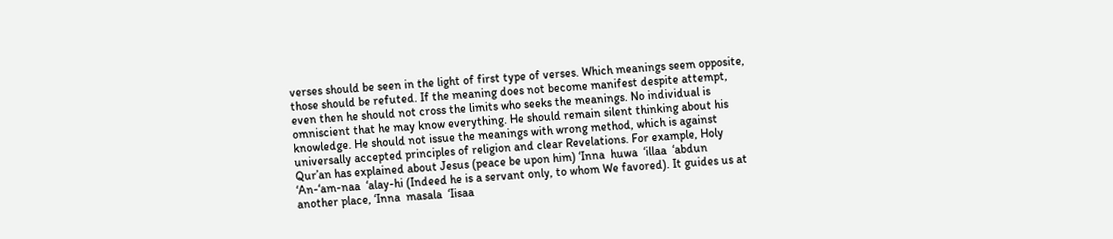verses should be seen in the light of first type of verses. Which meanings seem opposite, those should be refuted. If the meaning does not become manifest despite attempt, even then he should not cross the limits who seeks the meanings. No individual is omniscient that he may know everything. He should remain silent thinking about his knowledge. He should not issue the meanings with wrong method, which is against universally accepted principles of religion and clear Revelations. For example, Holy Qur’an has explained about Jesus (peace be upon him) ‘Inna  huwa  ‘illaa  ‘abdun  ‘An-‘am-naa  ‘alay-hi (Indeed he is a servant only, to whom We favored). It guides us at another place, ‘Inna  masala  ‘Iisaa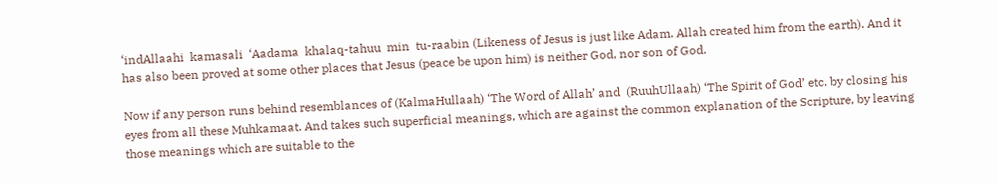‘indAllaahi  kamasali  ‘Aadama  khalaq-tahuu  min  tu-raabin (Likeness of Jesus is just like Adam. Allah created him from the earth). And it has also been proved at some other places that Jesus (peace be upon him) is neither God, nor son of God.

Now if any person runs behind resemblances of (KalmaHullaah) ‘The Word of Allah’ and  (RuuhUllaah) ‘The Spirit of God’ etc. by closing his eyes from all these Muhkamaat. And takes such superficial meanings, which are against the common explanation of the Scripture, by leaving those meanings which are suitable to the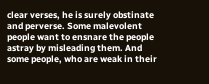clear verses, he is surely obstinate and perverse. Some malevolent people want to ensnare the people astray by misleading them. And some people, who are weak in their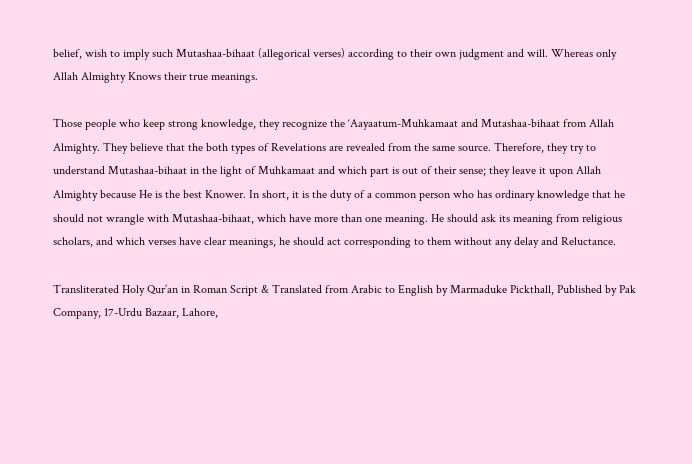belief, wish to imply such Mutashaa-bihaat (allegorical verses) according to their own judgment and will. Whereas only Allah Almighty Knows their true meanings.

Those people who keep strong knowledge, they recognize the ‘Aayaatum-Muhkamaat and Mutashaa-bihaat from Allah Almighty. They believe that the both types of Revelations are revealed from the same source. Therefore, they try to understand Mutashaa-bihaat in the light of Muhkamaat and which part is out of their sense; they leave it upon Allah Almighty because He is the best Knower. In short, it is the duty of a common person who has ordinary knowledge that he should not wrangle with Mutashaa-bihaat, which have more than one meaning. He should ask its meaning from religious scholars, and which verses have clear meanings, he should act corresponding to them without any delay and Reluctance.

Transliterated Holy Qur’an in Roman Script & Translated from Arabic to English by Marmaduke Pickthall, Published by Pak Company, 17-Urdu Bazaar, Lahore,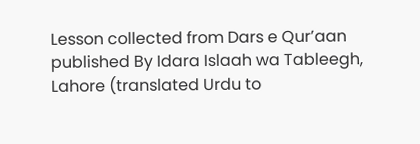Lesson collected from Dars e Qur’aan published By Idara Islaah wa Tableegh, Lahore (translated Urdu to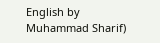English by Muhammad Sharif)